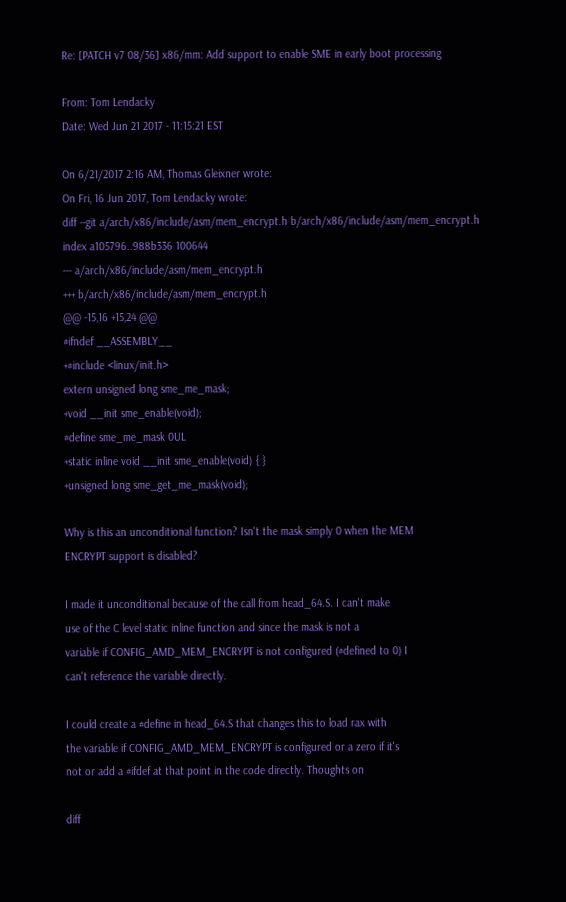Re: [PATCH v7 08/36] x86/mm: Add support to enable SME in early boot processing

From: Tom Lendacky
Date: Wed Jun 21 2017 - 11:15:21 EST

On 6/21/2017 2:16 AM, Thomas Gleixner wrote:
On Fri, 16 Jun 2017, Tom Lendacky wrote:
diff --git a/arch/x86/include/asm/mem_encrypt.h b/arch/x86/include/asm/mem_encrypt.h
index a105796..988b336 100644
--- a/arch/x86/include/asm/mem_encrypt.h
+++ b/arch/x86/include/asm/mem_encrypt.h
@@ -15,16 +15,24 @@
#ifndef __ASSEMBLY__
+#include <linux/init.h>
extern unsigned long sme_me_mask;
+void __init sme_enable(void);
#define sme_me_mask 0UL
+static inline void __init sme_enable(void) { }
+unsigned long sme_get_me_mask(void);

Why is this an unconditional function? Isn't the mask simply 0 when the MEM
ENCRYPT support is disabled?

I made it unconditional because of the call from head_64.S. I can't make
use of the C level static inline function and since the mask is not a
variable if CONFIG_AMD_MEM_ENCRYPT is not configured (#defined to 0) I
can't reference the variable directly.

I could create a #define in head_64.S that changes this to load rax with
the variable if CONFIG_AMD_MEM_ENCRYPT is configured or a zero if it's
not or add a #ifdef at that point in the code directly. Thoughts on

diff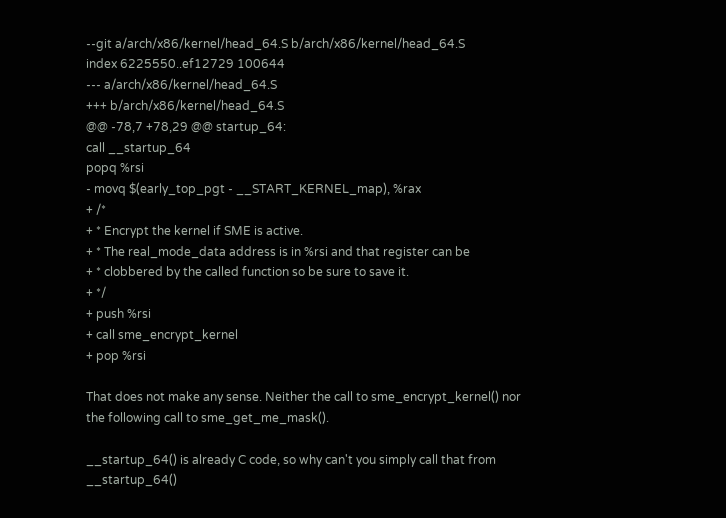--git a/arch/x86/kernel/head_64.S b/arch/x86/kernel/head_64.S
index 6225550..ef12729 100644
--- a/arch/x86/kernel/head_64.S
+++ b/arch/x86/kernel/head_64.S
@@ -78,7 +78,29 @@ startup_64:
call __startup_64
popq %rsi
- movq $(early_top_pgt - __START_KERNEL_map), %rax
+ /*
+ * Encrypt the kernel if SME is active.
+ * The real_mode_data address is in %rsi and that register can be
+ * clobbered by the called function so be sure to save it.
+ */
+ push %rsi
+ call sme_encrypt_kernel
+ pop %rsi

That does not make any sense. Neither the call to sme_encrypt_kernel() nor
the following call to sme_get_me_mask().

__startup_64() is already C code, so why can't you simply call that from
__startup_64()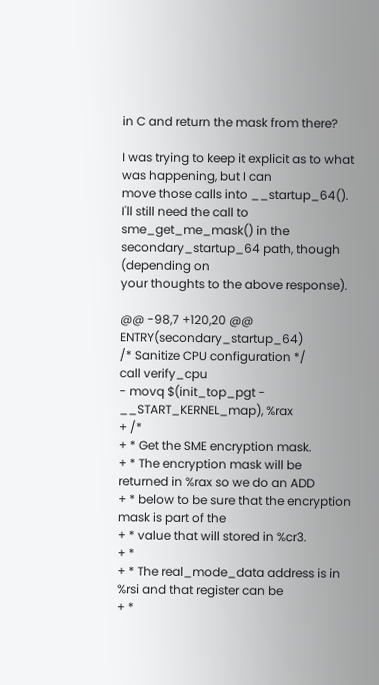in C and return the mask from there?

I was trying to keep it explicit as to what was happening, but I can
move those calls into __startup_64(). I'll still need the call to
sme_get_me_mask() in the secondary_startup_64 path, though (depending on
your thoughts to the above response).

@@ -98,7 +120,20 @@ ENTRY(secondary_startup_64)
/* Sanitize CPU configuration */
call verify_cpu
- movq $(init_top_pgt - __START_KERNEL_map), %rax
+ /*
+ * Get the SME encryption mask.
+ * The encryption mask will be returned in %rax so we do an ADD
+ * below to be sure that the encryption mask is part of the
+ * value that will stored in %cr3.
+ *
+ * The real_mode_data address is in %rsi and that register can be
+ *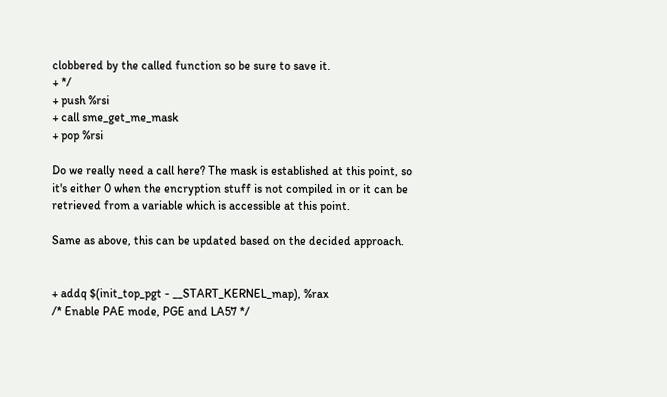clobbered by the called function so be sure to save it.
+ */
+ push %rsi
+ call sme_get_me_mask
+ pop %rsi

Do we really need a call here? The mask is established at this point, so
it's either 0 when the encryption stuff is not compiled in or it can be
retrieved from a variable which is accessible at this point.

Same as above, this can be updated based on the decided approach.


+ addq $(init_top_pgt - __START_KERNEL_map), %rax
/* Enable PAE mode, PGE and LA57 */